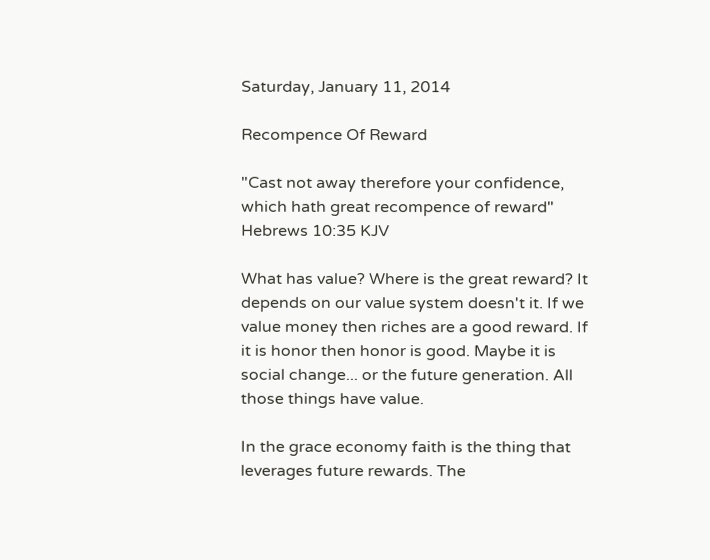Saturday, January 11, 2014

Recompence Of Reward

"Cast not away therefore your confidence, which hath great recompence of reward" Hebrews 10:35 KJV

What has value? Where is the great reward? It depends on our value system doesn't it. If we value money then riches are a good reward. If it is honor then honor is good. Maybe it is social change... or the future generation. All those things have value.

In the grace economy faith is the thing that leverages future rewards. The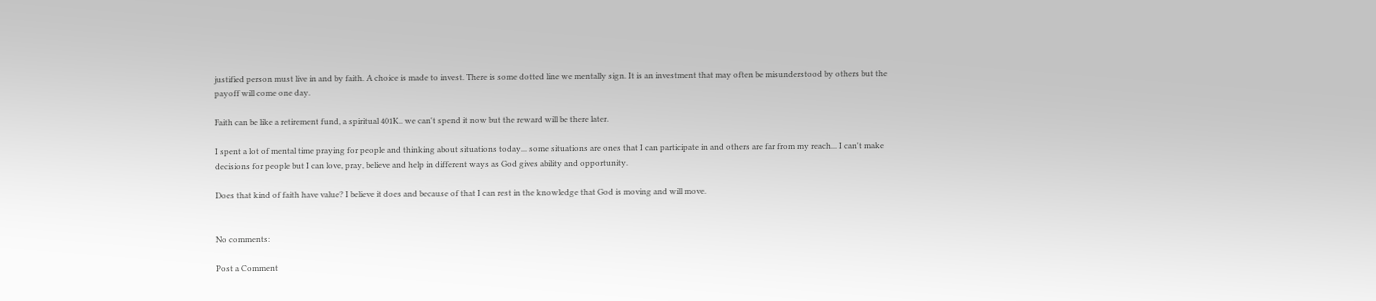justified person must live in and by faith. A choice is made to invest. There is some dotted line we mentally sign. It is an investment that may often be misunderstood by others but the payoff will come one day.

Faith can be like a retirement fund, a spiritual 401K.. we can't spend it now but the reward will be there later.

I spent a lot of mental time praying for people and thinking about situations today... some situations are ones that I can participate in and others are far from my reach... I can't make decisions for people but I can love, pray, believe and help in different ways as God gives ability and opportunity.

Does that kind of faith have value? I believe it does and because of that I can rest in the knowledge that God is moving and will move.


No comments:

Post a Comment